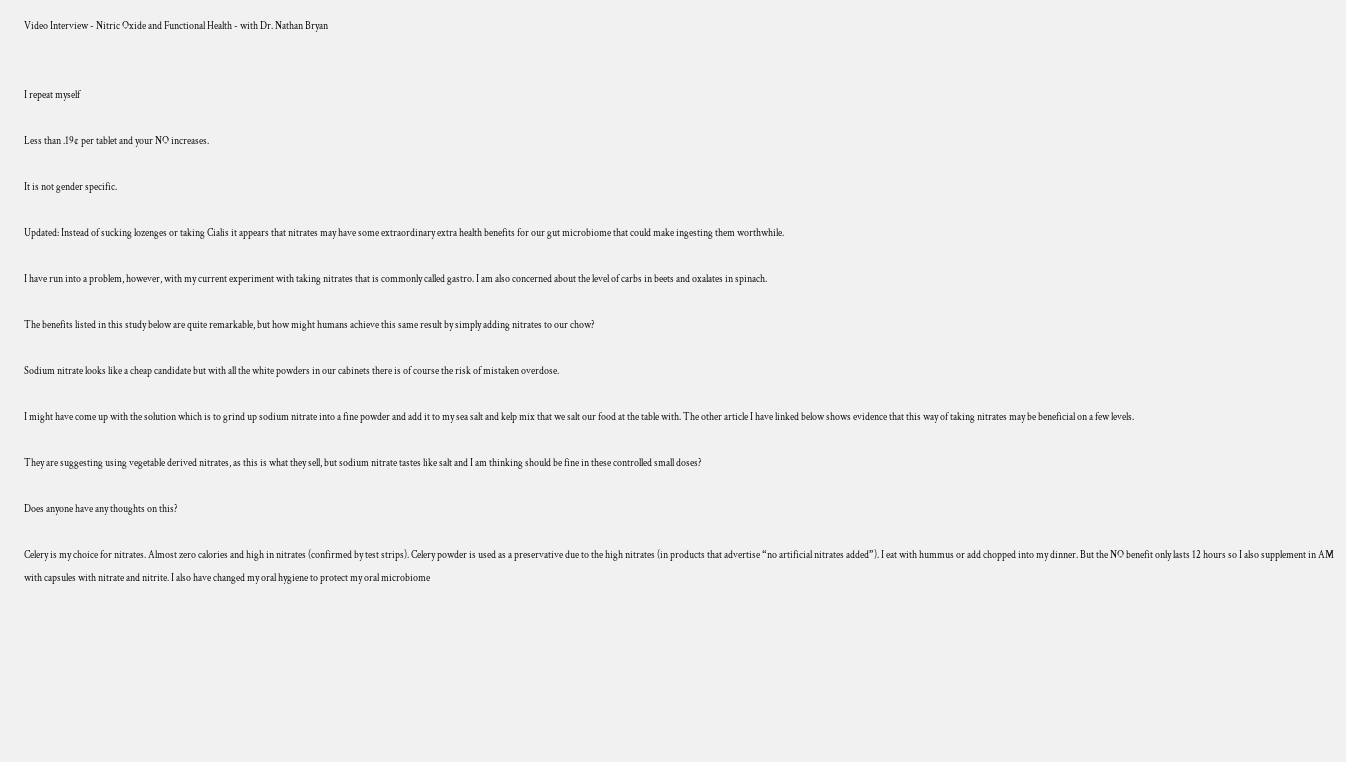Video Interview - Nitric Oxide and Functional Health - with Dr. Nathan Bryan


I repeat myself

Less than .19¢ per tablet and your NO increases.

It is not gender specific.

Updated: Instead of sucking lozenges or taking Cialis it appears that nitrates may have some extraordinary extra health benefits for our gut microbiome that could make ingesting them worthwhile.

I have run into a problem, however, with my current experiment with taking nitrates that is commonly called gastro. I am also concerned about the level of carbs in beets and oxalates in spinach.

The benefits listed in this study below are quite remarkable, but how might humans achieve this same result by simply adding nitrates to our chow?

Sodium nitrate looks like a cheap candidate but with all the white powders in our cabinets there is of course the risk of mistaken overdose.

I might have come up with the solution which is to grind up sodium nitrate into a fine powder and add it to my sea salt and kelp mix that we salt our food at the table with. The other article I have linked below shows evidence that this way of taking nitrates may be beneficial on a few levels.

They are suggesting using vegetable derived nitrates, as this is what they sell, but sodium nitrate tastes like salt and I am thinking should be fine in these controlled small doses?

Does anyone have any thoughts on this?

Celery is my choice for nitrates. Almost zero calories and high in nitrates (confirmed by test strips). Celery powder is used as a preservative due to the high nitrates (in products that advertise “no artificial nitrates added”). I eat with hummus or add chopped into my dinner. But the NO benefit only lasts 12 hours so I also supplement in AM with capsules with nitrate and nitrite. I also have changed my oral hygiene to protect my oral microbiome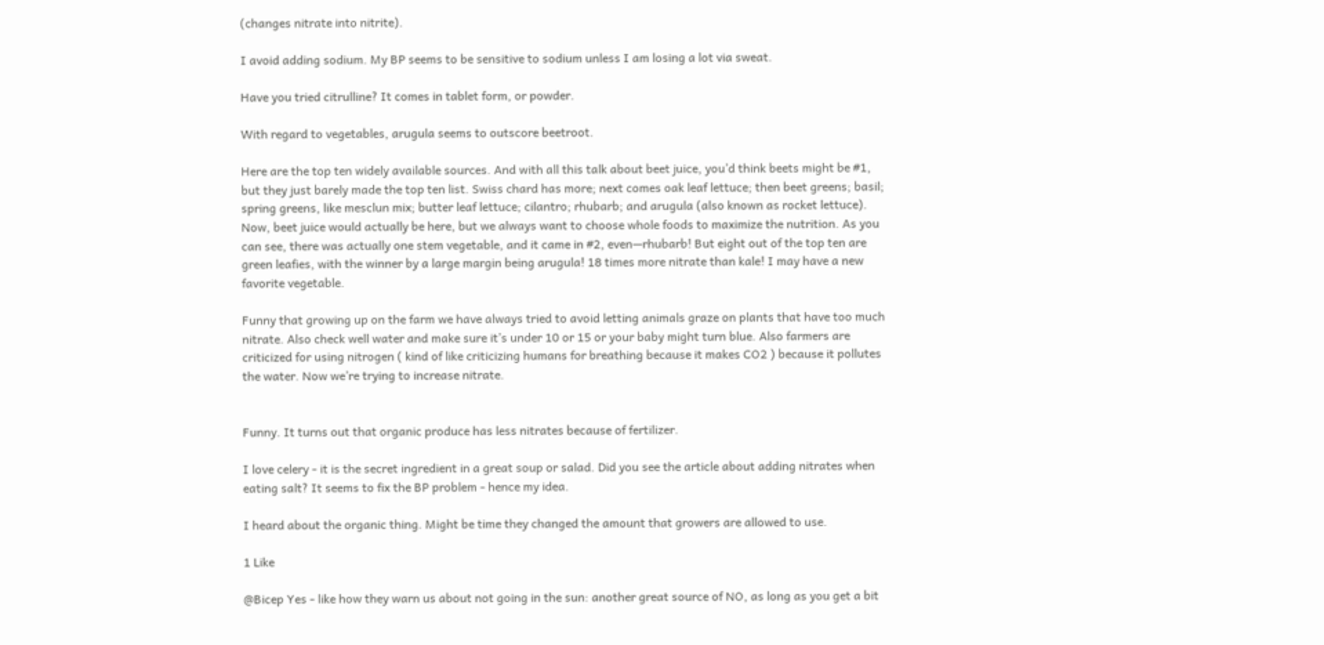(changes nitrate into nitrite).

I avoid adding sodium. My BP seems to be sensitive to sodium unless I am losing a lot via sweat.

Have you tried citrulline? It comes in tablet form, or powder.

With regard to vegetables, arugula seems to outscore beetroot.

Here are the top ten widely available sources. And with all this talk about beet juice, you’d think beets might be #1, but they just barely made the top ten list. Swiss chard has more; next comes oak leaf lettuce; then beet greens; basil; spring greens, like mesclun mix; butter leaf lettuce; cilantro; rhubarb; and arugula (also known as rocket lettuce). Now, beet juice would actually be here, but we always want to choose whole foods to maximize the nutrition. As you can see, there was actually one stem vegetable, and it came in #2, even—rhubarb! But eight out of the top ten are green leafies, with the winner by a large margin being arugula! 18 times more nitrate than kale! I may have a new favorite vegetable.

Funny that growing up on the farm we have always tried to avoid letting animals graze on plants that have too much nitrate. Also check well water and make sure it’s under 10 or 15 or your baby might turn blue. Also farmers are criticized for using nitrogen ( kind of like criticizing humans for breathing because it makes CO2 ) because it pollutes the water. Now we’re trying to increase nitrate.


Funny. It turns out that organic produce has less nitrates because of fertilizer.

I love celery - it is the secret ingredient in a great soup or salad. Did you see the article about adding nitrates when eating salt? It seems to fix the BP problem - hence my idea.

I heard about the organic thing. Might be time they changed the amount that growers are allowed to use.

1 Like

@Bicep Yes - like how they warn us about not going in the sun: another great source of NO, as long as you get a bit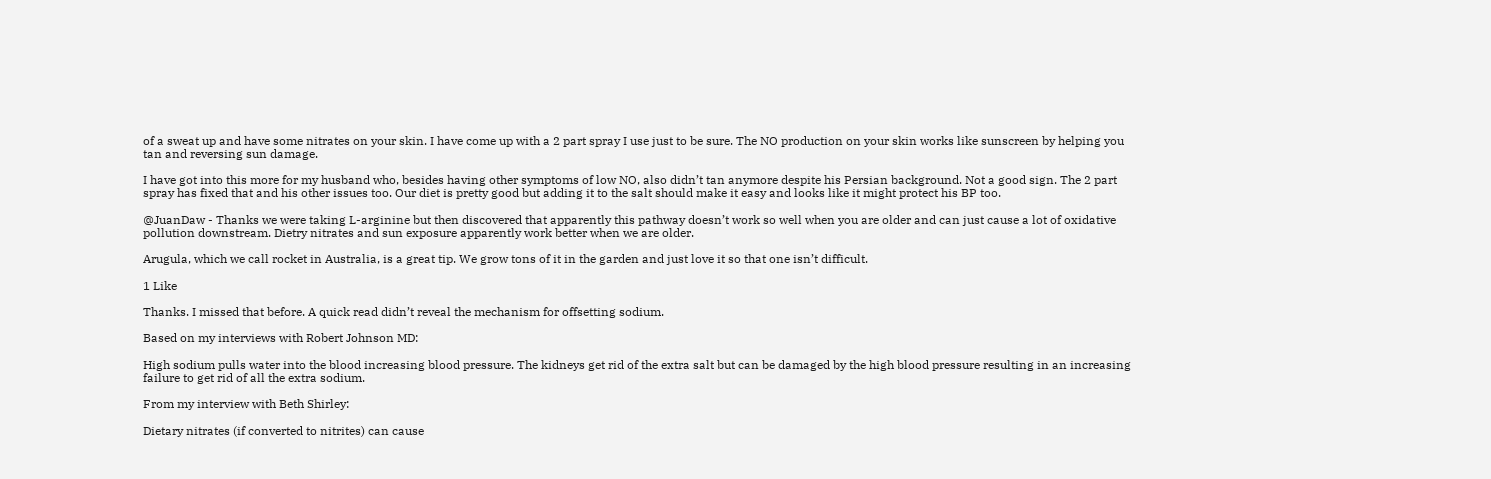of a sweat up and have some nitrates on your skin. I have come up with a 2 part spray I use just to be sure. The NO production on your skin works like sunscreen by helping you tan and reversing sun damage.

I have got into this more for my husband who, besides having other symptoms of low NO, also didn’t tan anymore despite his Persian background. Not a good sign. The 2 part spray has fixed that and his other issues too. Our diet is pretty good but adding it to the salt should make it easy and looks like it might protect his BP too.

@JuanDaw - Thanks we were taking L-arginine but then discovered that apparently this pathway doesn’t work so well when you are older and can just cause a lot of oxidative pollution downstream. Dietry nitrates and sun exposure apparently work better when we are older.

Arugula, which we call rocket in Australia, is a great tip. We grow tons of it in the garden and just love it so that one isn’t difficult.

1 Like

Thanks. I missed that before. A quick read didn’t reveal the mechanism for offsetting sodium.

Based on my interviews with Robert Johnson MD:

High sodium pulls water into the blood increasing blood pressure. The kidneys get rid of the extra salt but can be damaged by the high blood pressure resulting in an increasing failure to get rid of all the extra sodium.

From my interview with Beth Shirley:

Dietary nitrates (if converted to nitrites) can cause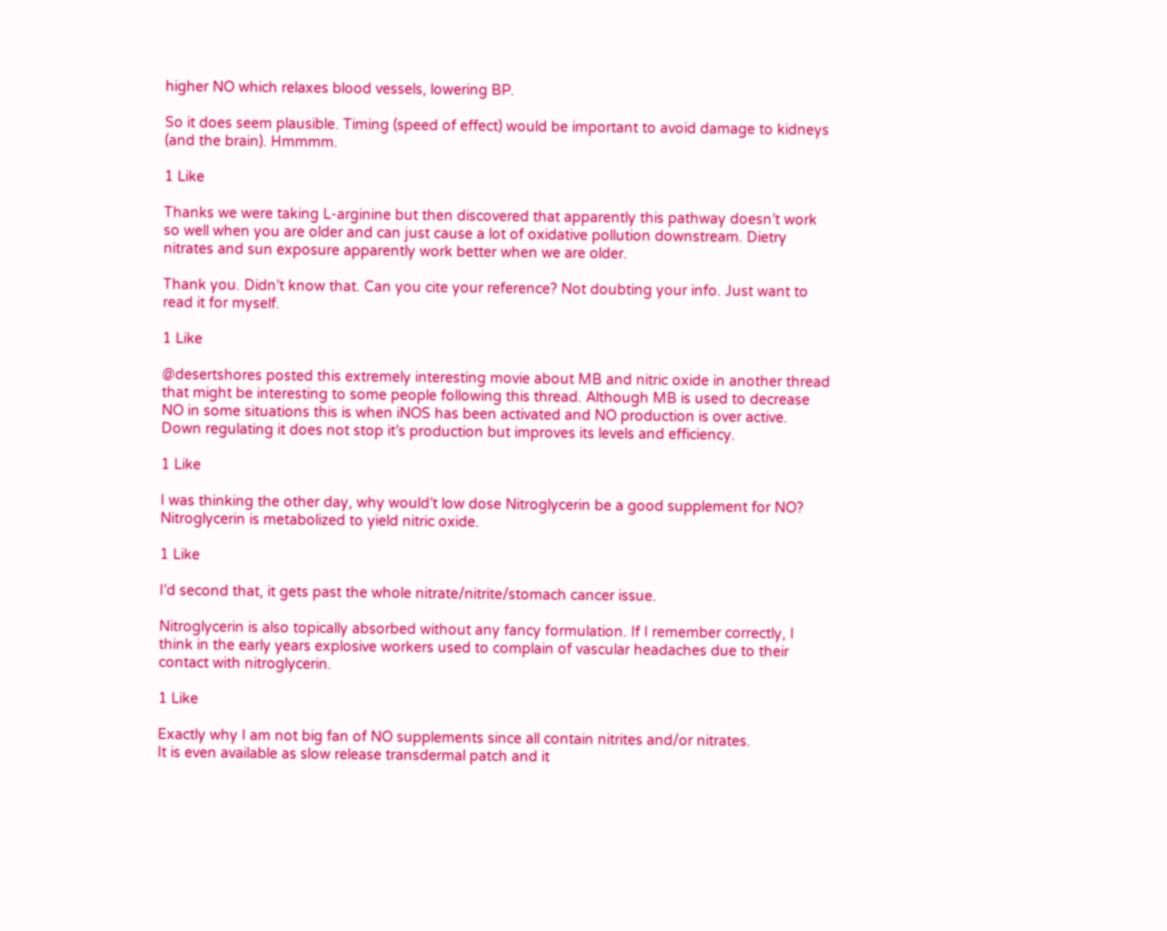higher NO which relaxes blood vessels, lowering BP.

So it does seem plausible. Timing (speed of effect) would be important to avoid damage to kidneys (and the brain). Hmmmm.

1 Like

Thanks we were taking L-arginine but then discovered that apparently this pathway doesn’t work so well when you are older and can just cause a lot of oxidative pollution downstream. Dietry nitrates and sun exposure apparently work better when we are older.

Thank you. Didn’t know that. Can you cite your reference? Not doubting your info. Just want to read it for myself.

1 Like

@desertshores posted this extremely interesting movie about MB and nitric oxide in another thread that might be interesting to some people following this thread. Although MB is used to decrease NO in some situations this is when iNOS has been activated and NO production is over active. Down regulating it does not stop it’s production but improves its levels and efficiency.

1 Like

I was thinking the other day, why would’t low dose Nitroglycerin be a good supplement for NO? Nitroglycerin is metabolized to yield nitric oxide.

1 Like

I’d second that, it gets past the whole nitrate/nitrite/stomach cancer issue.

Nitroglycerin is also topically absorbed without any fancy formulation. If I remember correctly, I think in the early years explosive workers used to complain of vascular headaches due to their contact with nitroglycerin.

1 Like

Exactly why I am not big fan of NO supplements since all contain nitrites and/or nitrates.
It is even available as slow release transdermal patch and it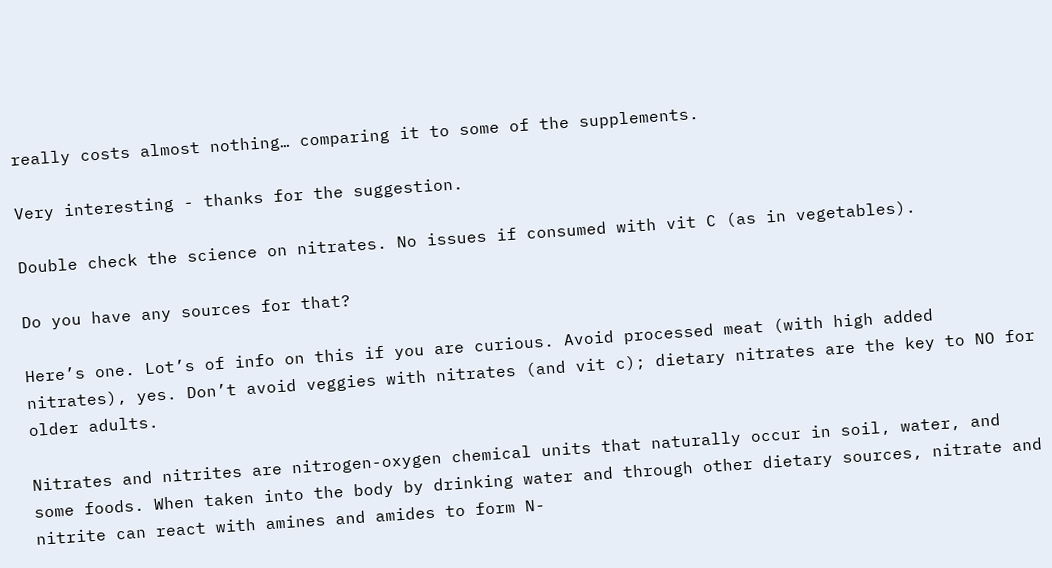really costs almost nothing… comparing it to some of the supplements.

Very interesting - thanks for the suggestion.

Double check the science on nitrates. No issues if consumed with vit C (as in vegetables).

Do you have any sources for that?

Here’s one. Lot’s of info on this if you are curious. Avoid processed meat (with high added nitrates), yes. Don’t avoid veggies with nitrates (and vit c); dietary nitrates are the key to NO for older adults.

Nitrates and nitrites are nitrogen-oxygen chemical units that naturally occur in soil, water, and some foods. When taken into the body by drinking water and through other dietary sources, nitrate and nitrite can react with amines and amides to form N-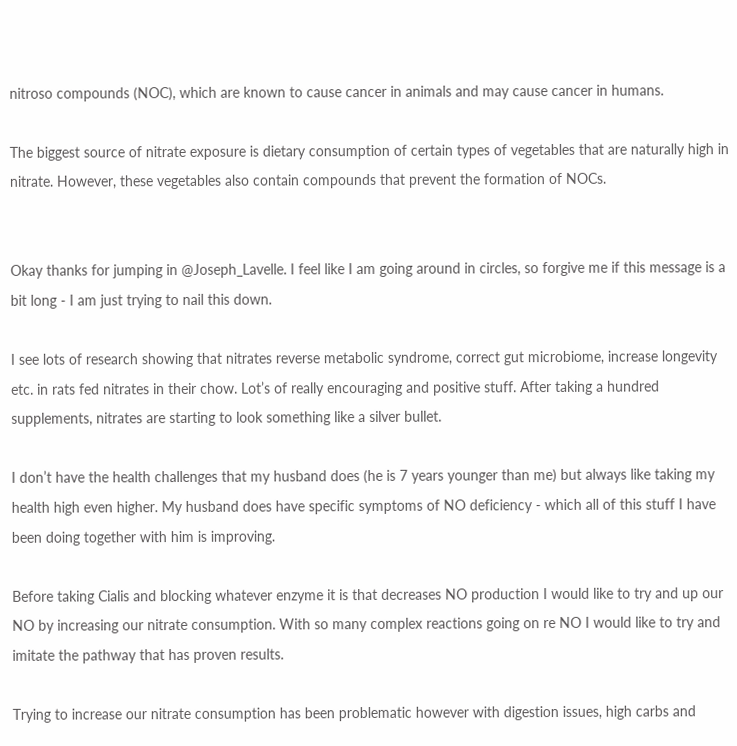nitroso compounds (NOC), which are known to cause cancer in animals and may cause cancer in humans.

The biggest source of nitrate exposure is dietary consumption of certain types of vegetables that are naturally high in nitrate. However, these vegetables also contain compounds that prevent the formation of NOCs.


Okay thanks for jumping in @Joseph_Lavelle. I feel like I am going around in circles, so forgive me if this message is a bit long - I am just trying to nail this down.

I see lots of research showing that nitrates reverse metabolic syndrome, correct gut microbiome, increase longevity etc. in rats fed nitrates in their chow. Lot’s of really encouraging and positive stuff. After taking a hundred supplements, nitrates are starting to look something like a silver bullet.

I don’t have the health challenges that my husband does (he is 7 years younger than me) but always like taking my health high even higher. My husband does have specific symptoms of NO deficiency - which all of this stuff I have been doing together with him is improving.

Before taking Cialis and blocking whatever enzyme it is that decreases NO production I would like to try and up our NO by increasing our nitrate consumption. With so many complex reactions going on re NO I would like to try and imitate the pathway that has proven results.

Trying to increase our nitrate consumption has been problematic however with digestion issues, high carbs and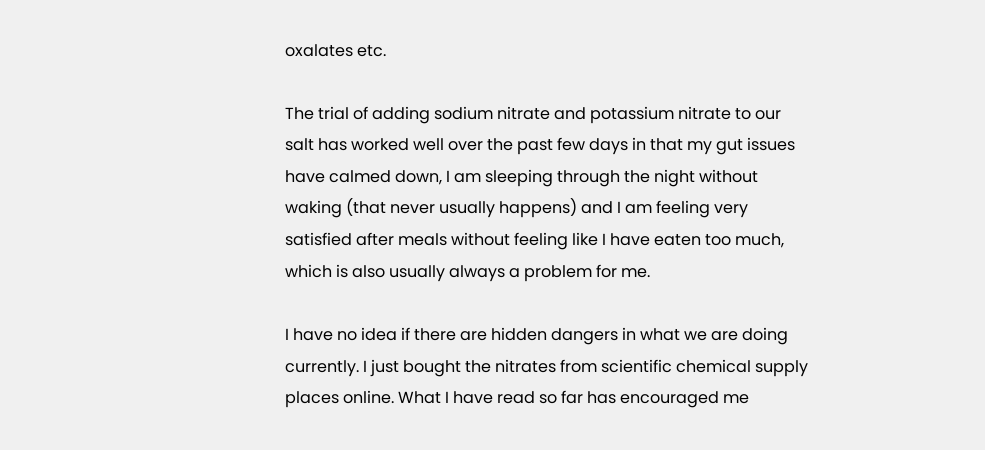oxalates etc.

The trial of adding sodium nitrate and potassium nitrate to our salt has worked well over the past few days in that my gut issues have calmed down, I am sleeping through the night without waking (that never usually happens) and I am feeling very satisfied after meals without feeling like I have eaten too much, which is also usually always a problem for me.

I have no idea if there are hidden dangers in what we are doing currently. I just bought the nitrates from scientific chemical supply places online. What I have read so far has encouraged me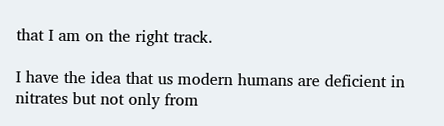that I am on the right track.

I have the idea that us modern humans are deficient in nitrates but not only from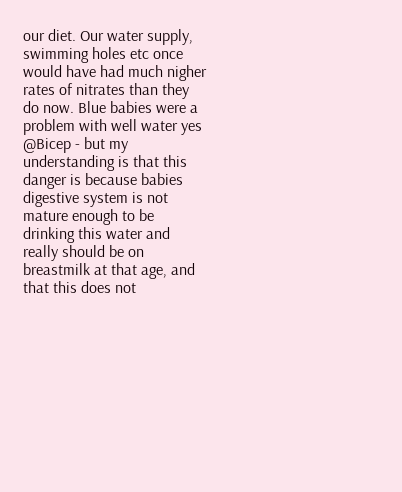our diet. Our water supply, swimming holes etc once would have had much nigher rates of nitrates than they do now. Blue babies were a problem with well water yes @Bicep - but my understanding is that this danger is because babies digestive system is not mature enough to be drinking this water and really should be on breastmilk at that age, and that this does not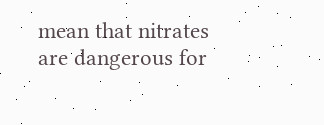mean that nitrates are dangerous for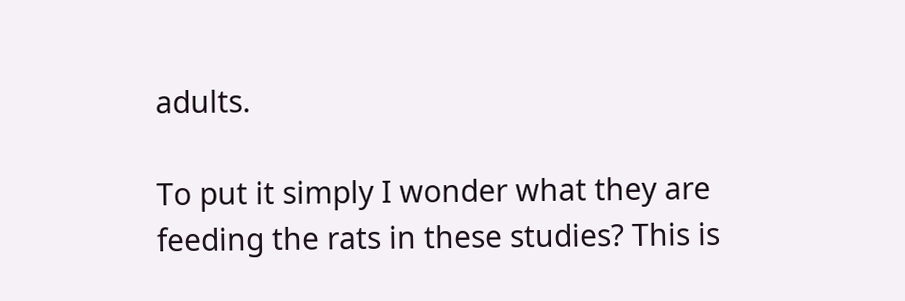adults.

To put it simply I wonder what they are feeding the rats in these studies? This is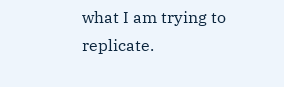what I am trying to replicate.